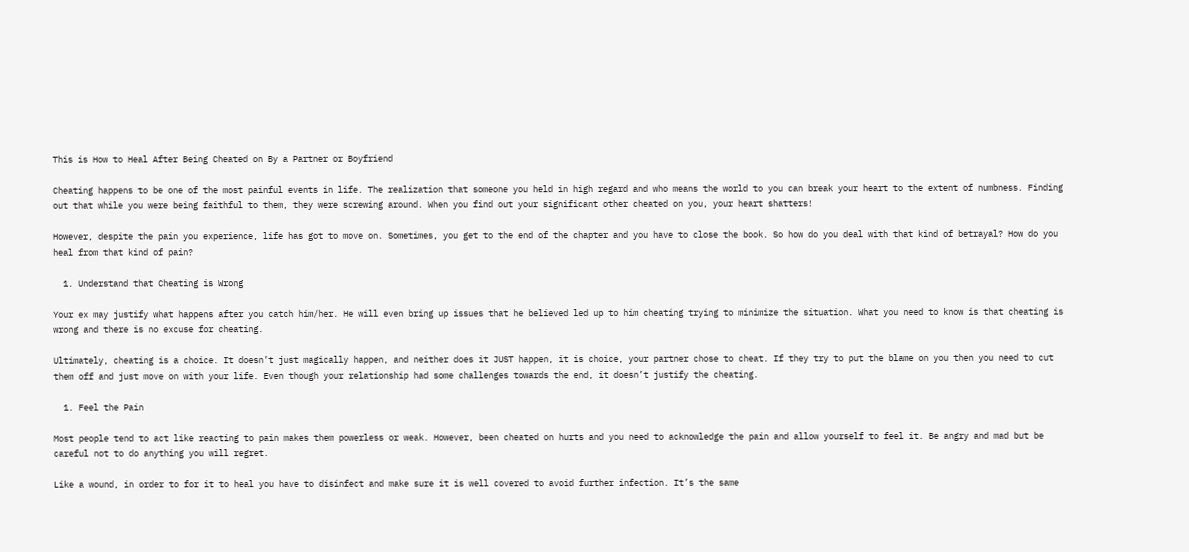This is How to Heal After Being Cheated on By a Partner or Boyfriend

Cheating happens to be one of the most painful events in life. The realization that someone you held in high regard and who means the world to you can break your heart to the extent of numbness. Finding out that while you were being faithful to them, they were screwing around. When you find out your significant other cheated on you, your heart shatters!

However, despite the pain you experience, life has got to move on. Sometimes, you get to the end of the chapter and you have to close the book. So how do you deal with that kind of betrayal? How do you heal from that kind of pain?

  1. Understand that Cheating is Wrong

Your ex may justify what happens after you catch him/her. He will even bring up issues that he believed led up to him cheating trying to minimize the situation. What you need to know is that cheating is wrong and there is no excuse for cheating.

Ultimately, cheating is a choice. It doesn’t just magically happen, and neither does it JUST happen, it is choice, your partner chose to cheat. If they try to put the blame on you then you need to cut them off and just move on with your life. Even though your relationship had some challenges towards the end, it doesn’t justify the cheating.

  1. Feel the Pain

Most people tend to act like reacting to pain makes them powerless or weak. However, been cheated on hurts and you need to acknowledge the pain and allow yourself to feel it. Be angry and mad but be careful not to do anything you will regret.

Like a wound, in order to for it to heal you have to disinfect and make sure it is well covered to avoid further infection. It’s the same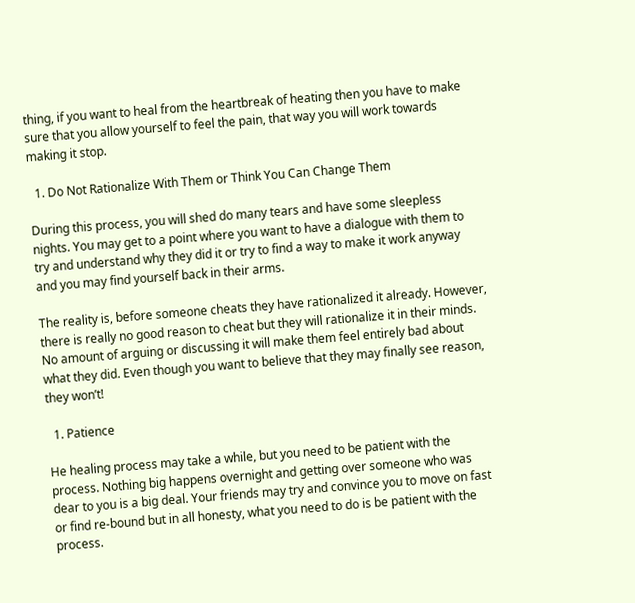thing, if you want to heal from the heartbreak of heating then you have to make sure that you allow yourself to feel the pain, that way you will work towards making it stop.

  1. Do Not Rationalize With Them or Think You Can Change Them

During this process, you will shed do many tears and have some sleepless nights. You may get to a point where you want to have a dialogue with them to try and understand why they did it or try to find a way to make it work anyway and you may find yourself back in their arms.

The reality is, before someone cheats they have rationalized it already. However, there is really no good reason to cheat but they will rationalize it in their minds. No amount of arguing or discussing it will make them feel entirely bad about what they did. Even though you want to believe that they may finally see reason, they won’t!

  1. Patience

He healing process may take a while, but you need to be patient with the process. Nothing big happens overnight and getting over someone who was dear to you is a big deal. Your friends may try and convince you to move on fast or find re-bound but in all honesty, what you need to do is be patient with the process.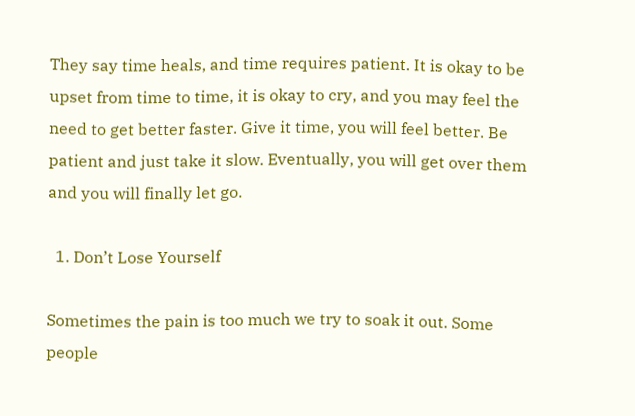They say time heals, and time requires patient. It is okay to be upset from time to time, it is okay to cry, and you may feel the need to get better faster. Give it time, you will feel better. Be patient and just take it slow. Eventually, you will get over them and you will finally let go.

  1. Don’t Lose Yourself

Sometimes the pain is too much we try to soak it out. Some people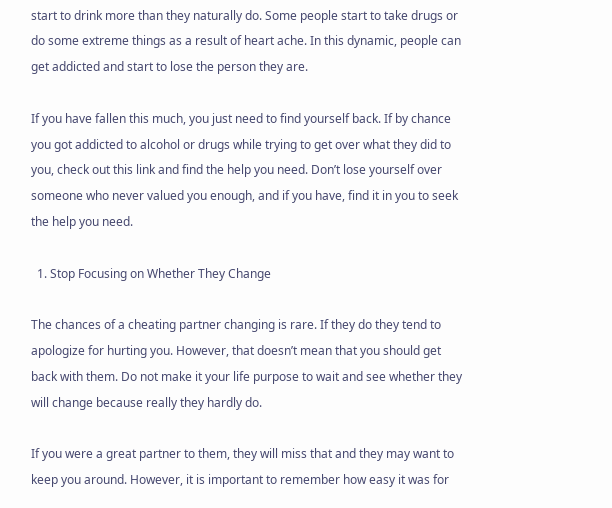start to drink more than they naturally do. Some people start to take drugs or do some extreme things as a result of heart ache. In this dynamic, people can get addicted and start to lose the person they are.

If you have fallen this much, you just need to find yourself back. If by chance you got addicted to alcohol or drugs while trying to get over what they did to you, check out this link and find the help you need. Don’t lose yourself over someone who never valued you enough, and if you have, find it in you to seek the help you need.

  1. Stop Focusing on Whether They Change

The chances of a cheating partner changing is rare. If they do they tend to apologize for hurting you. However, that doesn’t mean that you should get back with them. Do not make it your life purpose to wait and see whether they will change because really they hardly do.

If you were a great partner to them, they will miss that and they may want to keep you around. However, it is important to remember how easy it was for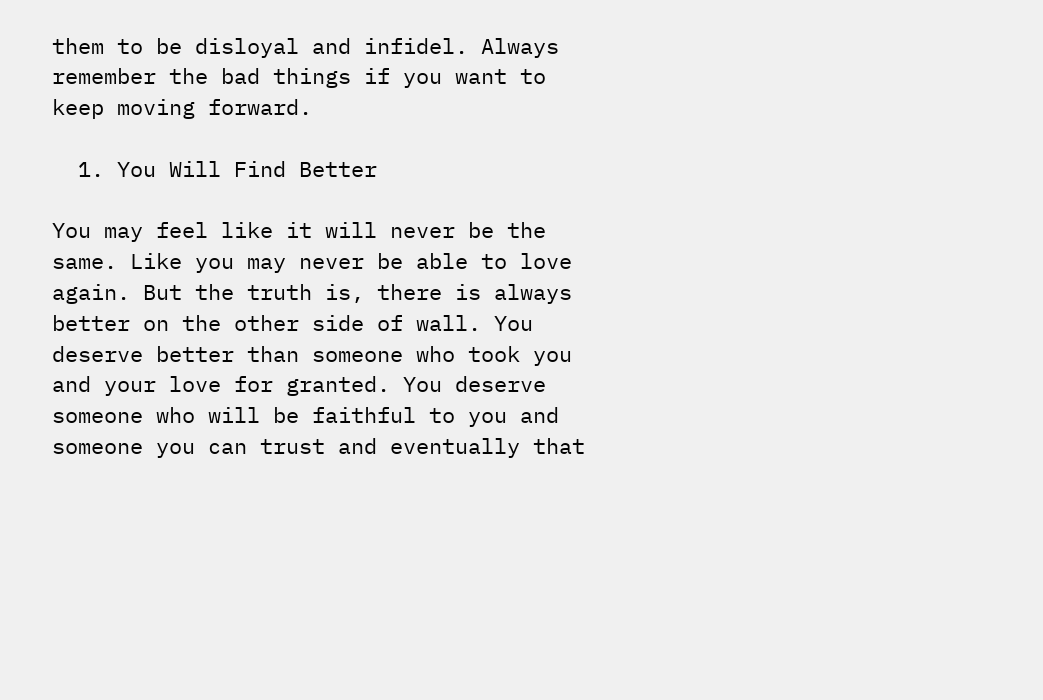them to be disloyal and infidel. Always remember the bad things if you want to keep moving forward.

  1. You Will Find Better

You may feel like it will never be the same. Like you may never be able to love again. But the truth is, there is always better on the other side of wall. You deserve better than someone who took you and your love for granted. You deserve someone who will be faithful to you and someone you can trust and eventually that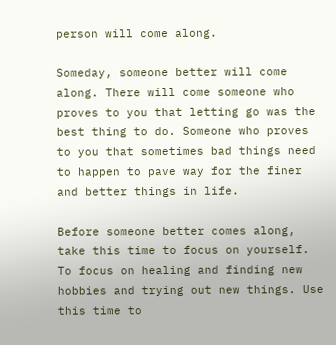person will come along.

Someday, someone better will come along. There will come someone who proves to you that letting go was the best thing to do. Someone who proves to you that sometimes bad things need to happen to pave way for the finer and better things in life.

Before someone better comes along, take this time to focus on yourself. To focus on healing and finding new hobbies and trying out new things. Use this time to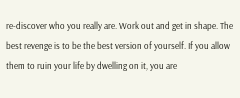re-discover who you really are. Work out and get in shape. The best revenge is to be the best version of yourself. If you allow them to ruin your life by dwelling on it, you are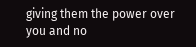giving them the power over you and no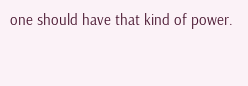one should have that kind of power.